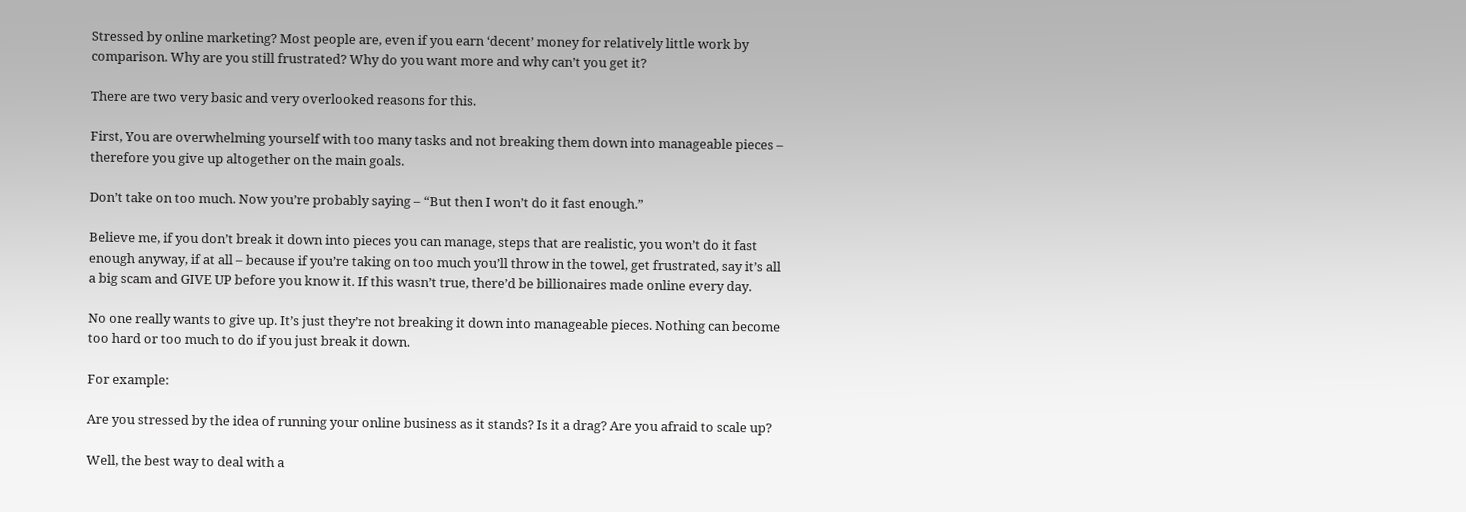Stressed by online marketing? Most people are, even if you earn ‘decent’ money for relatively little work by comparison. Why are you still frustrated? Why do you want more and why can’t you get it?

There are two very basic and very overlooked reasons for this.

First, You are overwhelming yourself with too many tasks and not breaking them down into manageable pieces – therefore you give up altogether on the main goals.

Don’t take on too much. Now you’re probably saying – “But then I won’t do it fast enough.”

Believe me, if you don’t break it down into pieces you can manage, steps that are realistic, you won’t do it fast enough anyway, if at all – because if you’re taking on too much you’ll throw in the towel, get frustrated, say it’s all a big scam and GIVE UP before you know it. If this wasn’t true, there’d be billionaires made online every day.

No one really wants to give up. It’s just they’re not breaking it down into manageable pieces. Nothing can become too hard or too much to do if you just break it down.

For example:

Are you stressed by the idea of running your online business as it stands? Is it a drag? Are you afraid to scale up?

Well, the best way to deal with a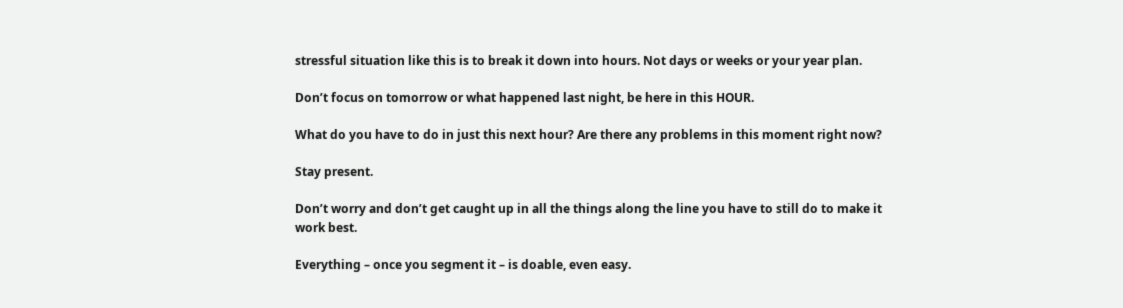stressful situation like this is to break it down into hours. Not days or weeks or your year plan.

Don’t focus on tomorrow or what happened last night, be here in this HOUR.

What do you have to do in just this next hour? Are there any problems in this moment right now?

Stay present.

Don’t worry and don’t get caught up in all the things along the line you have to still do to make it work best.

Everything – once you segment it – is doable, even easy.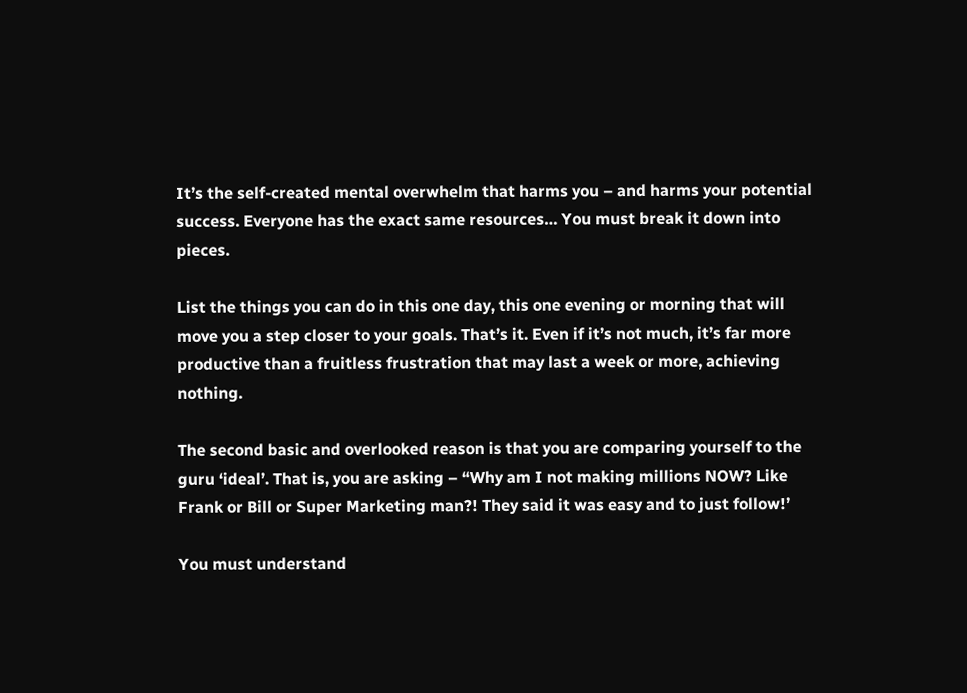It’s the self-created mental overwhelm that harms you – and harms your potential success. Everyone has the exact same resources… You must break it down into pieces.

List the things you can do in this one day, this one evening or morning that will move you a step closer to your goals. That’s it. Even if it’s not much, it’s far more productive than a fruitless frustration that may last a week or more, achieving nothing.

The second basic and overlooked reason is that you are comparing yourself to the guru ‘ideal’. That is, you are asking – “Why am I not making millions NOW? Like Frank or Bill or Super Marketing man?! They said it was easy and to just follow!’

You must understand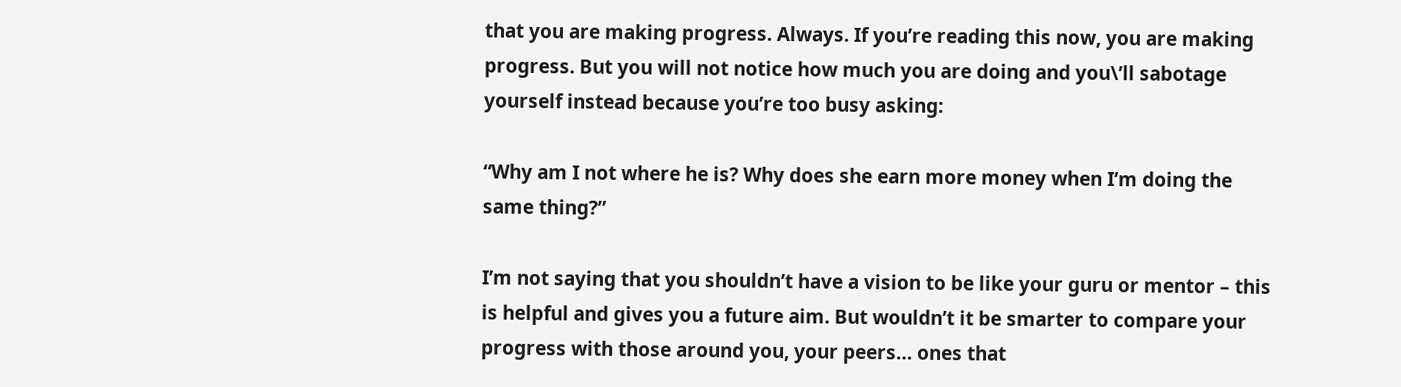that you are making progress. Always. If you’re reading this now, you are making progress. But you will not notice how much you are doing and you\’ll sabotage yourself instead because you’re too busy asking:

“Why am I not where he is? Why does she earn more money when I’m doing the same thing?”

I’m not saying that you shouldn’t have a vision to be like your guru or mentor – this is helpful and gives you a future aim. But wouldn’t it be smarter to compare your progress with those around you, your peers… ones that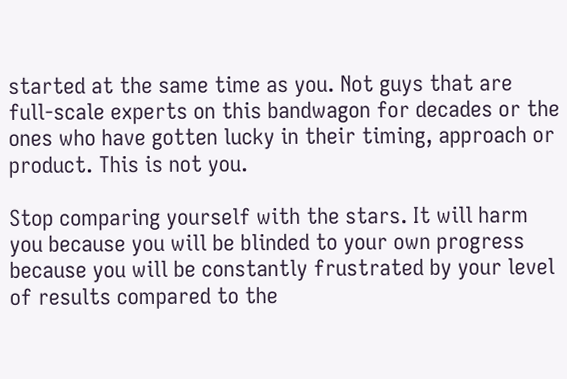started at the same time as you. Not guys that are full-scale experts on this bandwagon for decades or the ones who have gotten lucky in their timing, approach or product. This is not you.

Stop comparing yourself with the stars. It will harm you because you will be blinded to your own progress because you will be constantly frustrated by your level of results compared to the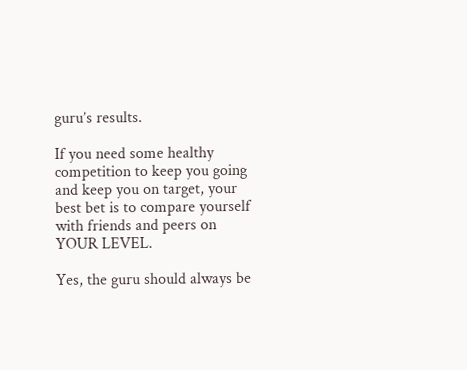guru’s results.

If you need some healthy competition to keep you going and keep you on target, your best bet is to compare yourself with friends and peers on YOUR LEVEL.

Yes, the guru should always be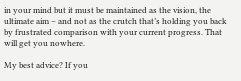in your mind but it must be maintained as the vision, the ultimate aim – and not as the crutch that’s holding you back by frustrated comparison with your current progress. That will get you nowhere.

My best advice? If you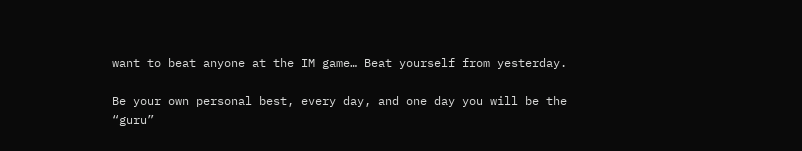want to beat anyone at the IM game… Beat yourself from yesterday.

Be your own personal best, every day, and one day you will be the “guru”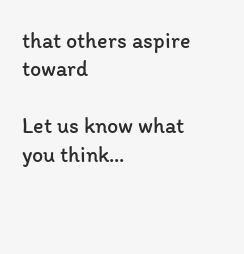that others aspire toward

Let us know what you think...